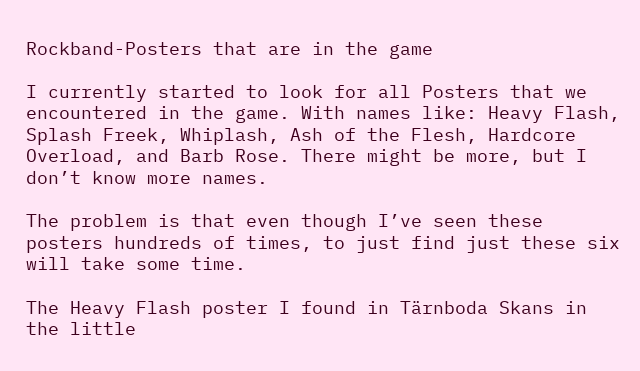Rockband-Posters that are in the game

I currently started to look for all Posters that we encountered in the game. With names like: Heavy Flash, Splash Freek, Whiplash, Ash of the Flesh, Hardcore Overload, and Barb Rose. There might be more, but I don’t know more names.

The problem is that even though I’ve seen these posters hundreds of times, to just find just these six will take some time.

The Heavy Flash poster I found in Tärnboda Skans in the little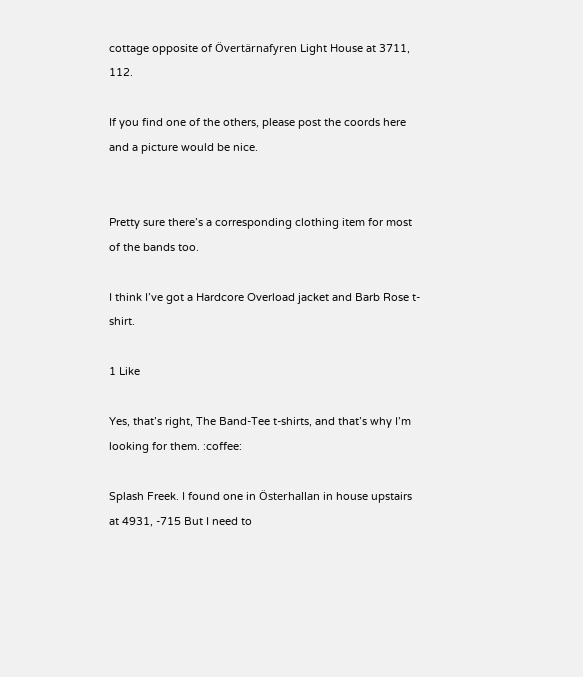cottage opposite of Övertärnafyren Light House at 3711, 112.

If you find one of the others, please post the coords here and a picture would be nice.


Pretty sure there’s a corresponding clothing item for most of the bands too.

I think I’ve got a Hardcore Overload jacket and Barb Rose t-shirt.

1 Like

Yes, that’s right, The Band-Tee t-shirts, and that’s why I’m looking for them. :coffee:

Splash Freek. I found one in Österhallan in house upstairs at 4931, -715 But I need to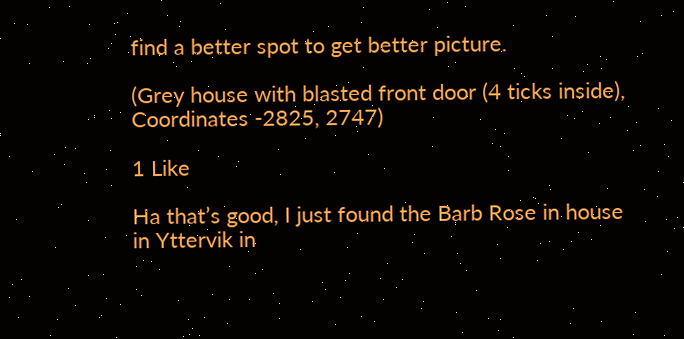find a better spot to get better picture.

(Grey house with blasted front door (4 ticks inside), Coordinates -2825, 2747)

1 Like

Ha that’s good, I just found the Barb Rose in house in Yttervik in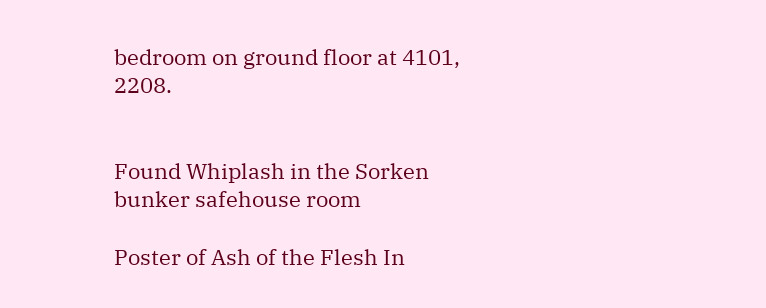bedroom on ground floor at 4101, 2208.


Found Whiplash in the Sorken bunker safehouse room

Poster of Ash of the Flesh In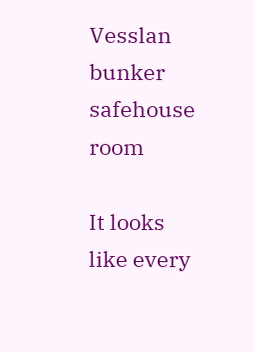Vesslan bunker safehouse room

It looks like every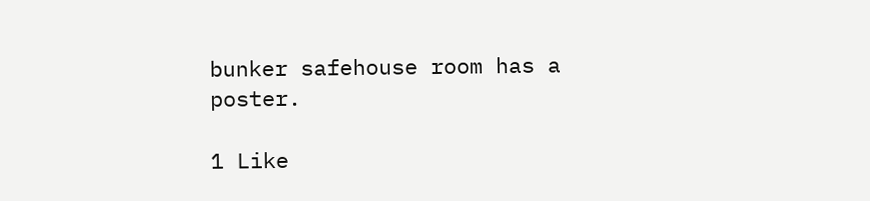bunker safehouse room has a poster.

1 Like